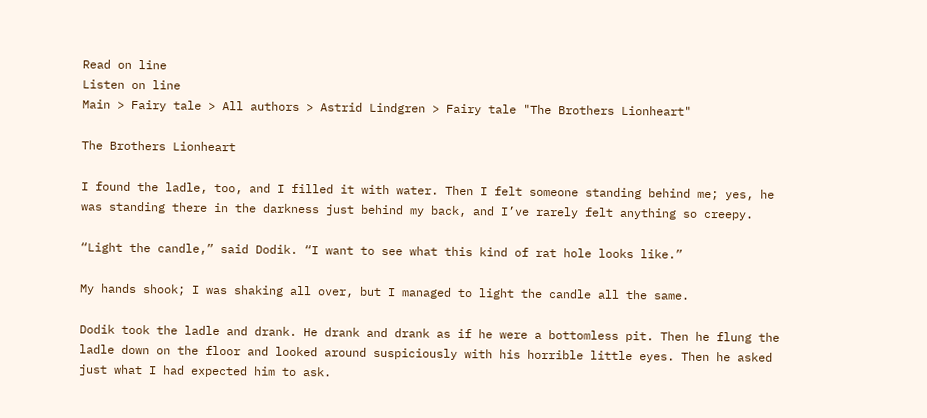Read on line
Listen on line
Main > Fairy tale > All authors > Astrid Lindgren > Fairy tale "The Brothers Lionheart"

The Brothers Lionheart

I found the ladle, too, and I filled it with water. Then I felt someone standing behind me; yes, he was standing there in the darkness just behind my back, and I’ve rarely felt anything so creepy.

“Light the candle,” said Dodik. “I want to see what this kind of rat hole looks like.”

My hands shook; I was shaking all over, but I managed to light the candle all the same.

Dodik took the ladle and drank. He drank and drank as if he were a bottomless pit. Then he flung the ladle down on the floor and looked around suspiciously with his horrible little eyes. Then he asked just what I had expected him to ask.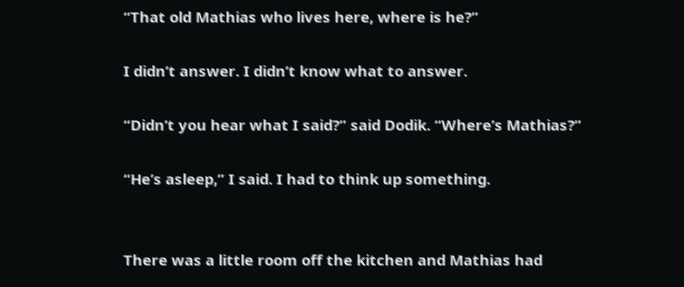“That old Mathias who lives here, where is he?”

I didn’t answer. I didn’t know what to answer.

“Didn’t you hear what I said?” said Dodik. “Where’s Mathias?”

“He’s asleep,” I said. I had to think up something.


There was a little room off the kitchen and Mathias had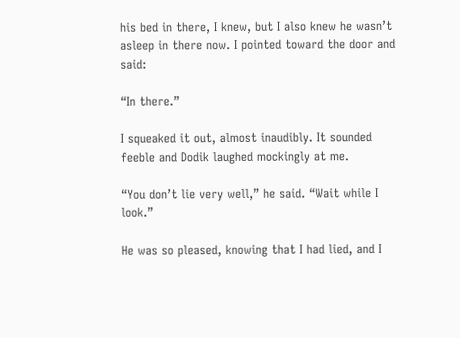his bed in there, I knew, but I also knew he wasn’t asleep in there now. I pointed toward the door and said:

“In there.”

I squeaked it out, almost inaudibly. It sounded feeble and Dodik laughed mockingly at me.

“You don’t lie very well,” he said. “Wait while I look.”

He was so pleased, knowing that I had lied, and I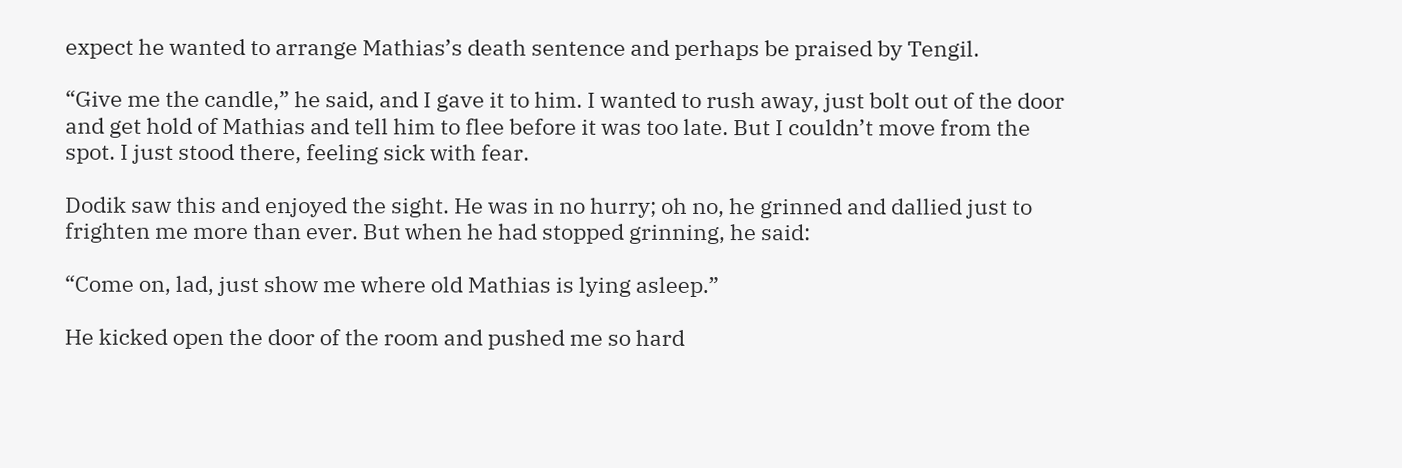expect he wanted to arrange Mathias’s death sentence and perhaps be praised by Tengil.

“Give me the candle,” he said, and I gave it to him. I wanted to rush away, just bolt out of the door and get hold of Mathias and tell him to flee before it was too late. But I couldn’t move from the spot. I just stood there, feeling sick with fear.

Dodik saw this and enjoyed the sight. He was in no hurry; oh no, he grinned and dallied just to frighten me more than ever. But when he had stopped grinning, he said:

“Come on, lad, just show me where old Mathias is lying asleep.”

He kicked open the door of the room and pushed me so hard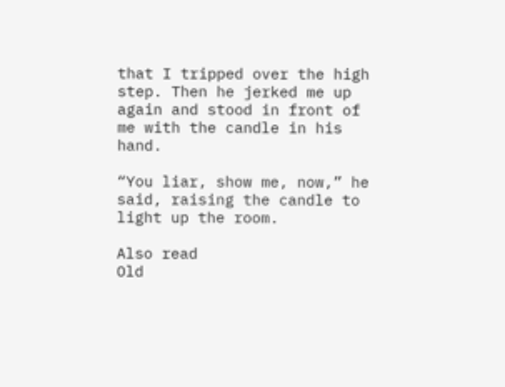that I tripped over the high step. Then he jerked me up again and stood in front of me with the candle in his hand.

“You liar, show me, now,” he said, raising the candle to light up the room.

Also read
Old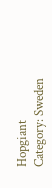Hopgiant
Category: Sweden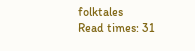folktales
Read times: 31